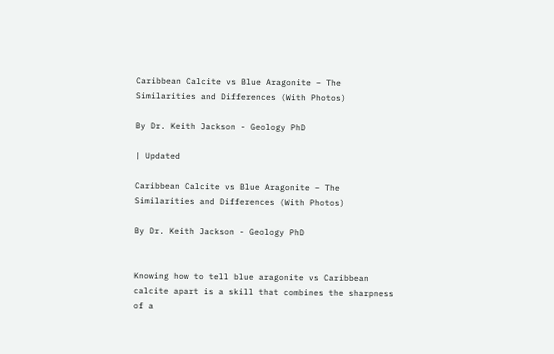Caribbean Calcite vs Blue Aragonite – The Similarities and Differences (With Photos)

By Dr. Keith Jackson - Geology PhD

| Updated

Caribbean Calcite vs Blue Aragonite – The Similarities and Differences (With Photos)

By Dr. Keith Jackson - Geology PhD


Knowing how to tell blue aragonite vs Caribbean calcite apart is a skill that combines the sharpness of a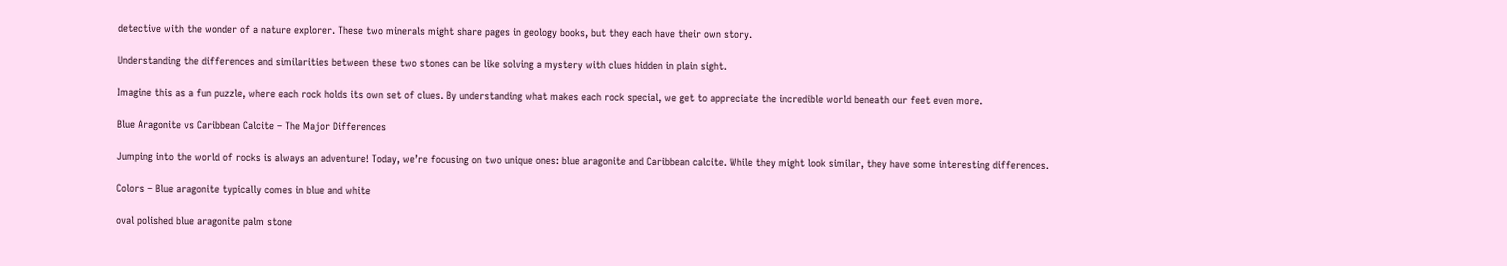detective with the wonder of a nature explorer. These two minerals might share pages in geology books, but they each have their own story.

Understanding the differences and similarities between these two stones can be like solving a mystery with clues hidden in plain sight.

Imagine this as a fun puzzle, where each rock holds its own set of clues. By understanding what makes each rock special, we get to appreciate the incredible world beneath our feet even more.

Blue Aragonite vs Caribbean Calcite – The Major Differences

Jumping into the world of rocks is always an adventure! Today, we’re focusing on two unique ones: blue aragonite and Caribbean calcite. While they might look similar, they have some interesting differences.

Colors – Blue aragonite typically comes in blue and white

oval polished blue aragonite palm stone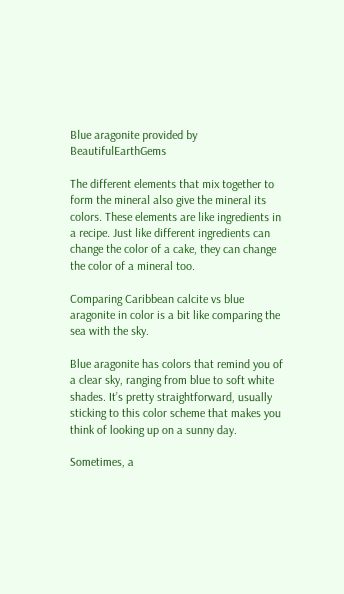Blue aragonite provided by BeautifulEarthGems

The different elements that mix together to form the mineral also give the mineral its colors. These elements are like ingredients in a recipe. Just like different ingredients can change the color of a cake, they can change the color of a mineral too.

Comparing Caribbean calcite vs blue aragonite in color is a bit like comparing the sea with the sky.

Blue aragonite has colors that remind you of a clear sky, ranging from blue to soft white shades. It’s pretty straightforward, usually sticking to this color scheme that makes you think of looking up on a sunny day.

Sometimes, a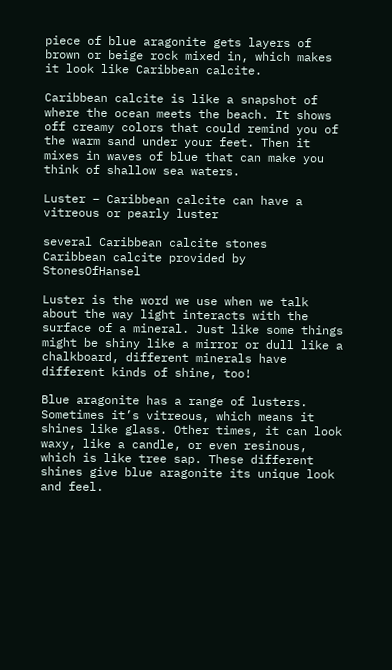piece of blue aragonite gets layers of brown or beige rock mixed in, which makes it look like Caribbean calcite.

Caribbean calcite is like a snapshot of where the ocean meets the beach. It shows off creamy colors that could remind you of the warm sand under your feet. Then it mixes in waves of blue that can make you think of shallow sea waters.

Luster – Caribbean calcite can have a vitreous or pearly luster

several Caribbean calcite stones
Caribbean calcite provided by StonesOfHansel

Luster is the word we use when we talk about the way light interacts with the surface of a mineral. Just like some things might be shiny like a mirror or dull like a chalkboard, different minerals have different kinds of shine, too!

Blue aragonite has a range of lusters. Sometimes it’s vitreous, which means it shines like glass. Other times, it can look waxy, like a candle, or even resinous, which is like tree sap. These different shines give blue aragonite its unique look and feel.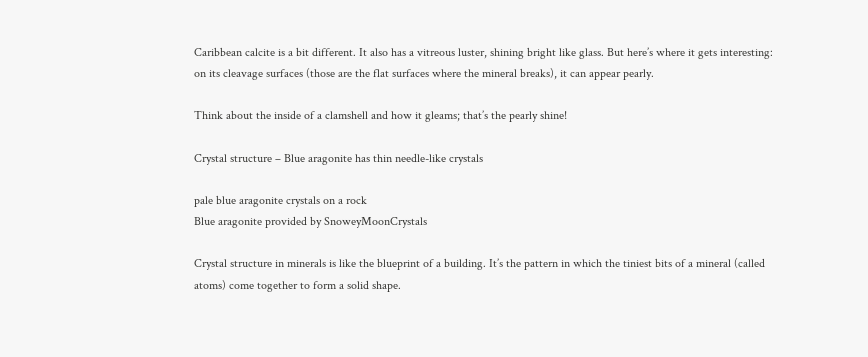Caribbean calcite is a bit different. It also has a vitreous luster, shining bright like glass. But here’s where it gets interesting: on its cleavage surfaces (those are the flat surfaces where the mineral breaks), it can appear pearly.

Think about the inside of a clamshell and how it gleams; that’s the pearly shine!

Crystal structure – Blue aragonite has thin needle-like crystals

pale blue aragonite crystals on a rock
Blue aragonite provided by SnoweyMoonCrystals

Crystal structure in minerals is like the blueprint of a building. It’s the pattern in which the tiniest bits of a mineral (called atoms) come together to form a solid shape.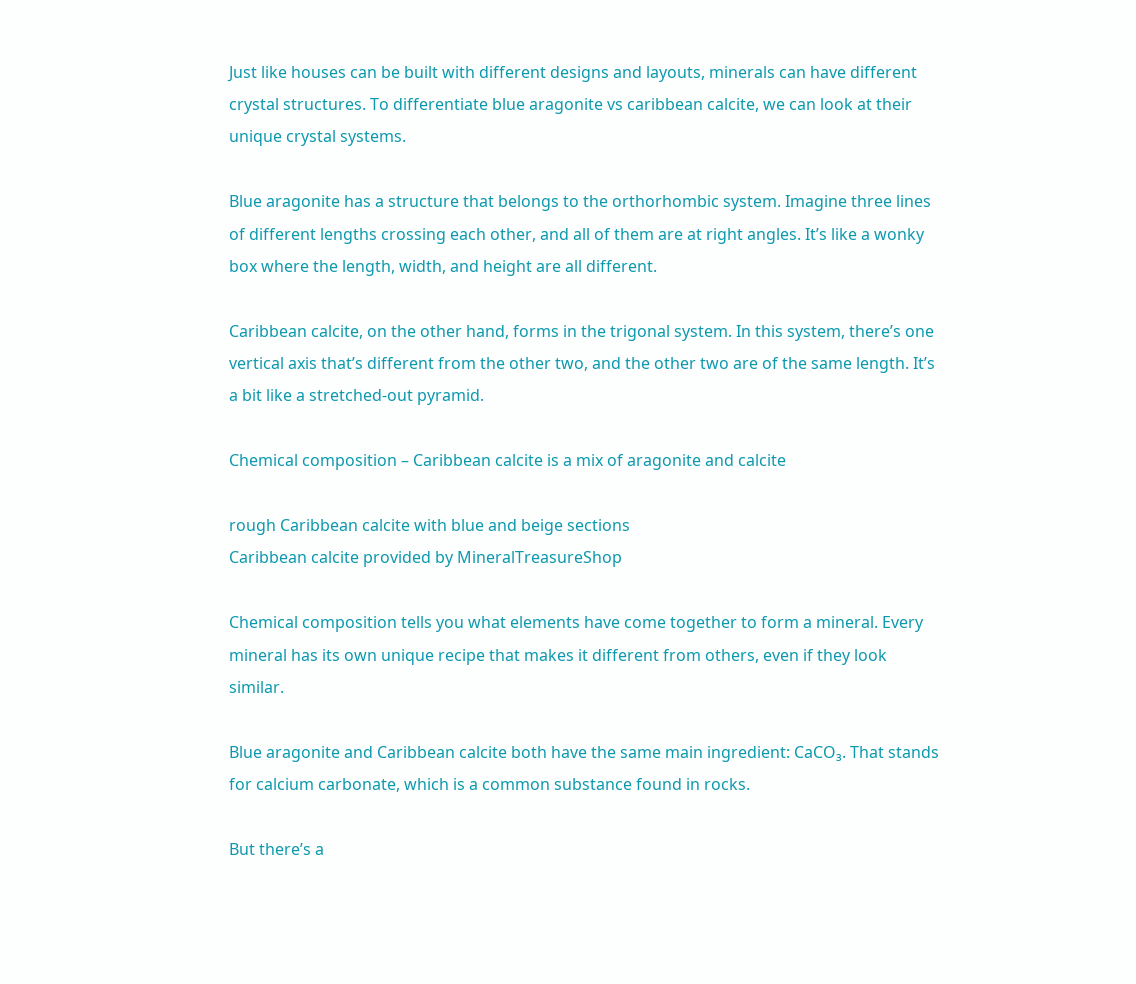Just like houses can be built with different designs and layouts, minerals can have different crystal structures. To differentiate blue aragonite vs caribbean calcite, we can look at their unique crystal systems.

Blue aragonite has a structure that belongs to the orthorhombic system. Imagine three lines of different lengths crossing each other, and all of them are at right angles. It’s like a wonky box where the length, width, and height are all different.

Caribbean calcite, on the other hand, forms in the trigonal system. In this system, there’s one vertical axis that’s different from the other two, and the other two are of the same length. It’s a bit like a stretched-out pyramid.

Chemical composition – Caribbean calcite is a mix of aragonite and calcite

rough Caribbean calcite with blue and beige sections
Caribbean calcite provided by MineralTreasureShop

Chemical composition tells you what elements have come together to form a mineral. Every mineral has its own unique recipe that makes it different from others, even if they look similar.

Blue aragonite and Caribbean calcite both have the same main ingredient: CaCO₃. That stands for calcium carbonate, which is a common substance found in rocks.

But there’s a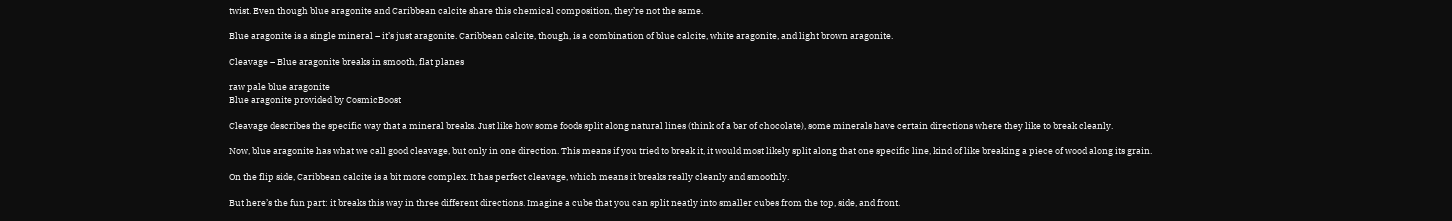twist. Even though blue aragonite and Caribbean calcite share this chemical composition, they’re not the same.

Blue aragonite is a single mineral – it’s just aragonite. Caribbean calcite, though, is a combination of blue calcite, white aragonite, and light brown aragonite.

Cleavage – Blue aragonite breaks in smooth, flat planes

raw pale blue aragonite
Blue aragonite provided by CosmicBoost

Cleavage describes the specific way that a mineral breaks. Just like how some foods split along natural lines (think of a bar of chocolate), some minerals have certain directions where they like to break cleanly.

Now, blue aragonite has what we call good cleavage, but only in one direction. This means if you tried to break it, it would most likely split along that one specific line, kind of like breaking a piece of wood along its grain.

On the flip side, Caribbean calcite is a bit more complex. It has perfect cleavage, which means it breaks really cleanly and smoothly.

But here’s the fun part: it breaks this way in three different directions. Imagine a cube that you can split neatly into smaller cubes from the top, side, and front.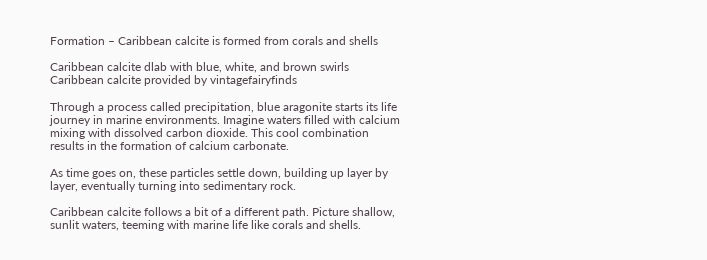Formation – Caribbean calcite is formed from corals and shells

Caribbean calcite dlab with blue, white, and brown swirls
Caribbean calcite provided by vintagefairyfinds

Through a process called precipitation, blue aragonite starts its life journey in marine environments. Imagine waters filled with calcium mixing with dissolved carbon dioxide. This cool combination results in the formation of calcium carbonate.

As time goes on, these particles settle down, building up layer by layer, eventually turning into sedimentary rock.

Caribbean calcite follows a bit of a different path. Picture shallow, sunlit waters, teeming with marine life like corals and shells.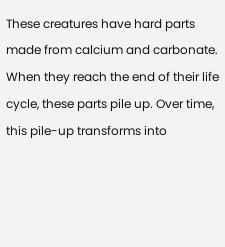These creatures have hard parts made from calcium and carbonate. When they reach the end of their life cycle, these parts pile up. Over time, this pile-up transforms into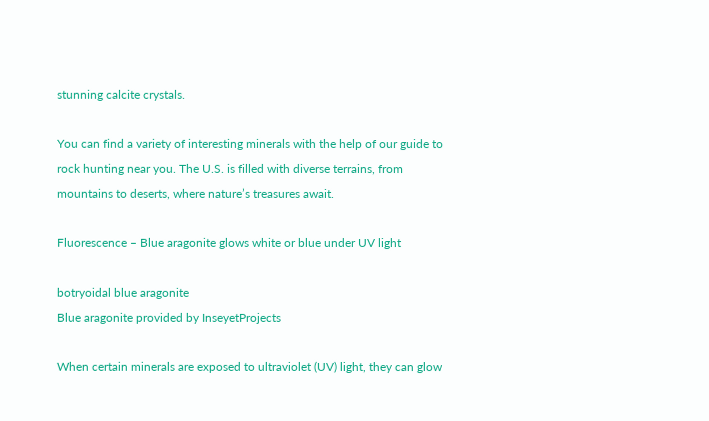stunning calcite crystals.

You can find a variety of interesting minerals with the help of our guide to rock hunting near you. The U.S. is filled with diverse terrains, from mountains to deserts, where nature’s treasures await.

Fluorescence – Blue aragonite glows white or blue under UV light

botryoidal blue aragonite
Blue aragonite provided by InseyetProjects

When certain minerals are exposed to ultraviolet (UV) light, they can glow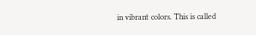in vibrant colors. This is called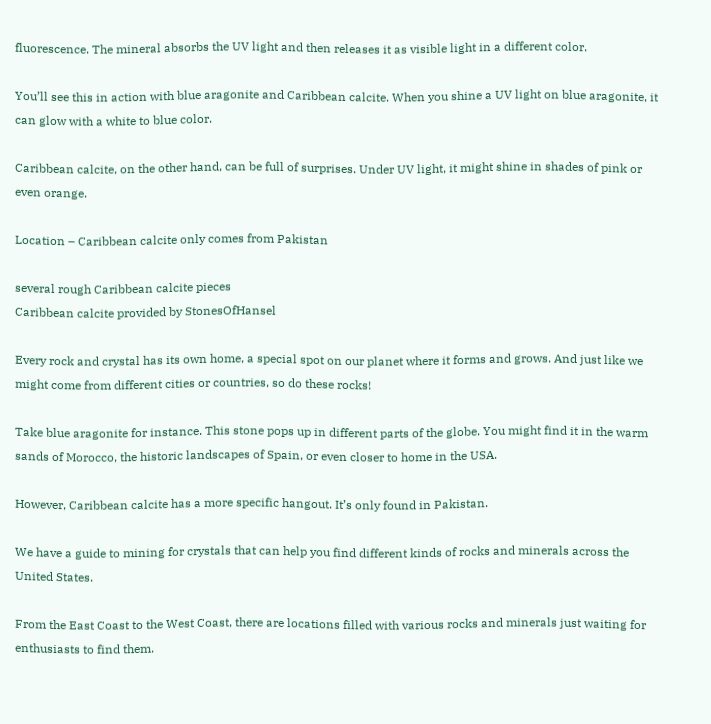fluorescence. The mineral absorbs the UV light and then releases it as visible light in a different color.

You’ll see this in action with blue aragonite and Caribbean calcite. When you shine a UV light on blue aragonite, it can glow with a white to blue color.

Caribbean calcite, on the other hand, can be full of surprises. Under UV light, it might shine in shades of pink or even orange.

Location – Caribbean calcite only comes from Pakistan

several rough Caribbean calcite pieces
Caribbean calcite provided by StonesOfHansel

Every rock and crystal has its own home, a special spot on our planet where it forms and grows. And just like we might come from different cities or countries, so do these rocks!

Take blue aragonite for instance. This stone pops up in different parts of the globe. You might find it in the warm sands of Morocco, the historic landscapes of Spain, or even closer to home in the USA.

However, Caribbean calcite has a more specific hangout. It’s only found in Pakistan.

We have a guide to mining for crystals that can help you find different kinds of rocks and minerals across the United States.

From the East Coast to the West Coast, there are locations filled with various rocks and minerals just waiting for enthusiasts to find them.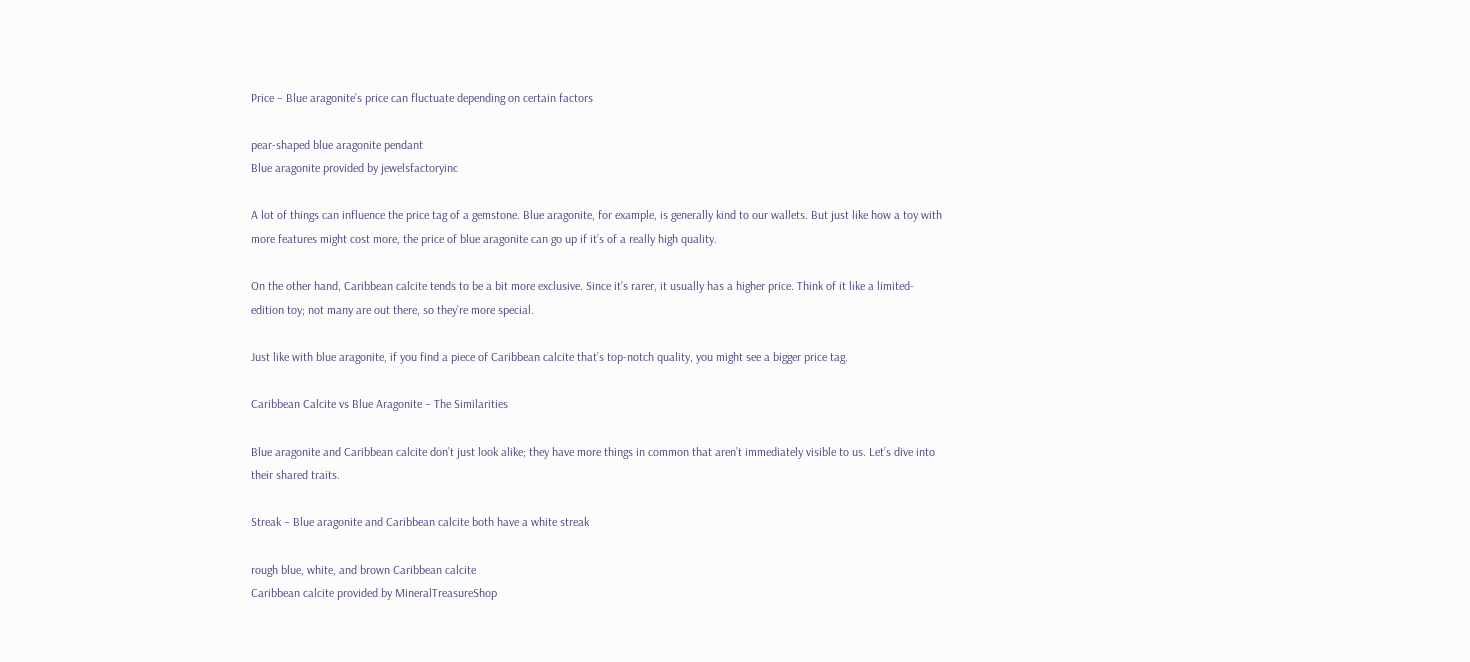Price – Blue aragonite’s price can fluctuate depending on certain factors

pear-shaped blue aragonite pendant
Blue aragonite provided by jewelsfactoryinc

A lot of things can influence the price tag of a gemstone. Blue aragonite, for example, is generally kind to our wallets. But just like how a toy with more features might cost more, the price of blue aragonite can go up if it’s of a really high quality.

On the other hand, Caribbean calcite tends to be a bit more exclusive. Since it’s rarer, it usually has a higher price. Think of it like a limited-edition toy; not many are out there, so they’re more special.

Just like with blue aragonite, if you find a piece of Caribbean calcite that’s top-notch quality, you might see a bigger price tag.

Caribbean Calcite vs Blue Aragonite – The Similarities

Blue aragonite and Caribbean calcite don’t just look alike; they have more things in common that aren’t immediately visible to us. Let’s dive into their shared traits.

Streak – Blue aragonite and Caribbean calcite both have a white streak

rough blue, white, and brown Caribbean calcite
Caribbean calcite provided by MineralTreasureShop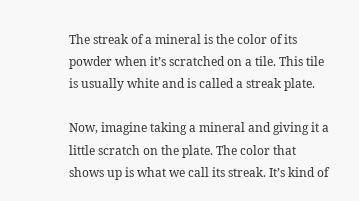The streak of a mineral is the color of its powder when it’s scratched on a tile. This tile is usually white and is called a streak plate.

Now, imagine taking a mineral and giving it a little scratch on the plate. The color that shows up is what we call its streak. It’s kind of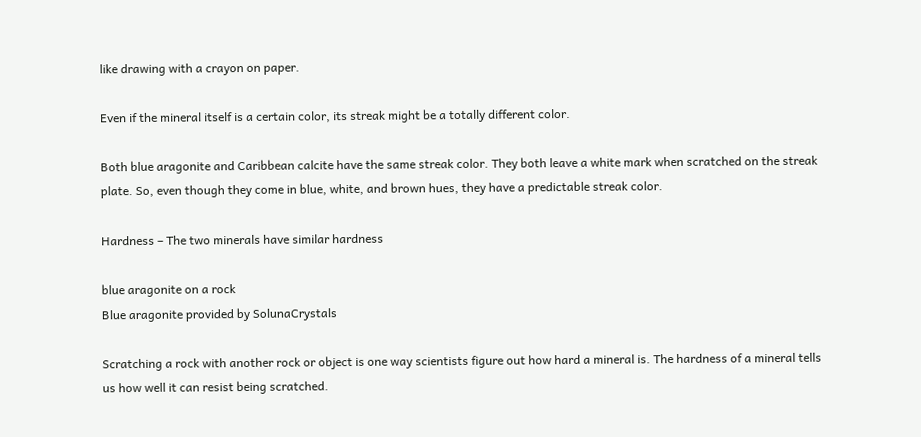like drawing with a crayon on paper.

Even if the mineral itself is a certain color, its streak might be a totally different color.

Both blue aragonite and Caribbean calcite have the same streak color. They both leave a white mark when scratched on the streak plate. So, even though they come in blue, white, and brown hues, they have a predictable streak color.

Hardness – The two minerals have similar hardness

blue aragonite on a rock
Blue aragonite provided by SolunaCrystals

Scratching a rock with another rock or object is one way scientists figure out how hard a mineral is. The hardness of a mineral tells us how well it can resist being scratched.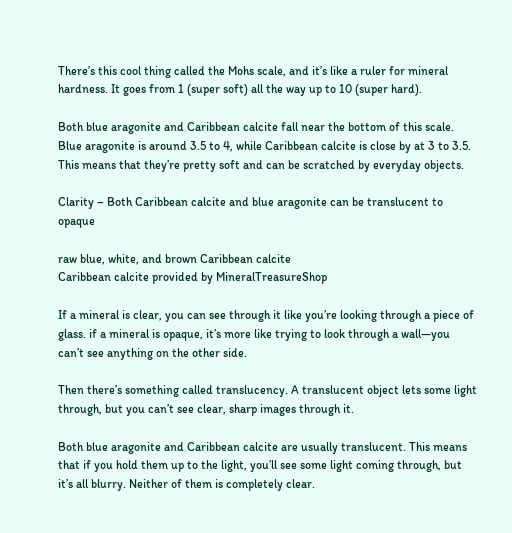There’s this cool thing called the Mohs scale, and it’s like a ruler for mineral hardness. It goes from 1 (super soft) all the way up to 10 (super hard).

Both blue aragonite and Caribbean calcite fall near the bottom of this scale. Blue aragonite is around 3.5 to 4, while Caribbean calcite is close by at 3 to 3.5. This means that they’re pretty soft and can be scratched by everyday objects.

Clarity – Both Caribbean calcite and blue aragonite can be translucent to opaque

raw blue, white, and brown Caribbean calcite
Caribbean calcite provided by MineralTreasureShop

If a mineral is clear, you can see through it like you’re looking through a piece of glass. if a mineral is opaque, it’s more like trying to look through a wall—you can’t see anything on the other side.

Then there’s something called translucency. A translucent object lets some light through, but you can’t see clear, sharp images through it.

Both blue aragonite and Caribbean calcite are usually translucent. This means that if you hold them up to the light, you’ll see some light coming through, but it’s all blurry. Neither of them is completely clear.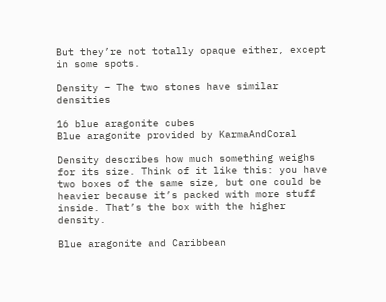But they’re not totally opaque either, except in some spots.

Density – The two stones have similar densities

16 blue aragonite cubes
Blue aragonite provided by KarmaAndCoral

Density describes how much something weighs for its size. Think of it like this: you have two boxes of the same size, but one could be heavier because it’s packed with more stuff inside. That’s the box with the higher density.

Blue aragonite and Caribbean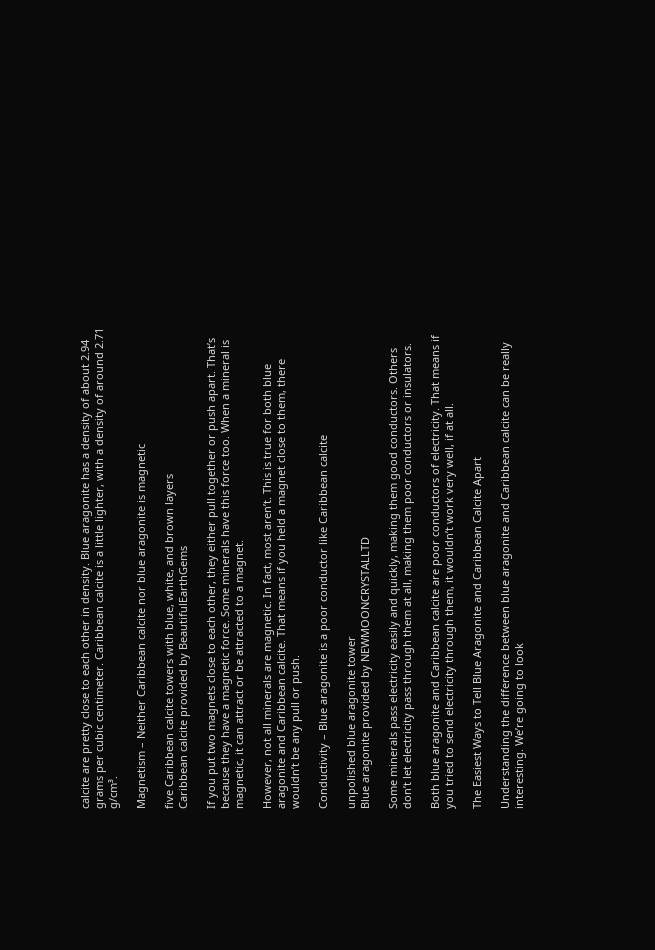calcite are pretty close to each other in density. Blue aragonite has a density of about 2.94 grams per cubic centimeter. Caribbean calcite is a little lighter, with a density of around 2.71 g/cm³.

Magnetism – Neither Caribbean calcite nor blue aragonite is magnetic

five Caribbean calcite towers with blue, white, and brown layers
Caribbean calcite provided by BeautifulEarthGems

If you put two magnets close to each other, they either pull together or push apart. That’s because they have a magnetic force. Some minerals have this force too. When a mineral is magnetic, it can attract or be attracted to a magnet.

However, not all minerals are magnetic. In fact, most aren’t. This is true for both blue aragonite and Caribbean calcite. That means if you held a magnet close to them, there wouldn’t be any pull or push.

Conductivity – Blue aragonite is a poor conductor like Caribbean calcite

unpolished blue aragonite tower
Blue aragonite provided by NEWMOONCRYSTALLTD

Some minerals pass electricity easily and quickly, making them good conductors. Others don’t let electricity pass through them at all, making them poor conductors or insulators.

Both blue aragonite and Caribbean calcite are poor conductors of electricity. That means if you tried to send electricity through them, it wouldn’t work very well, if at all.

The Easiest Ways to Tell Blue Aragonite and Caribbean Calcite Apart

Understanding the difference between blue aragonite and Caribbean calcite can be really interesting. We’re going to look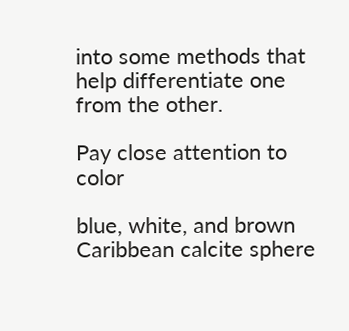into some methods that help differentiate one from the other.

Pay close attention to color

blue, white, and brown Caribbean calcite sphere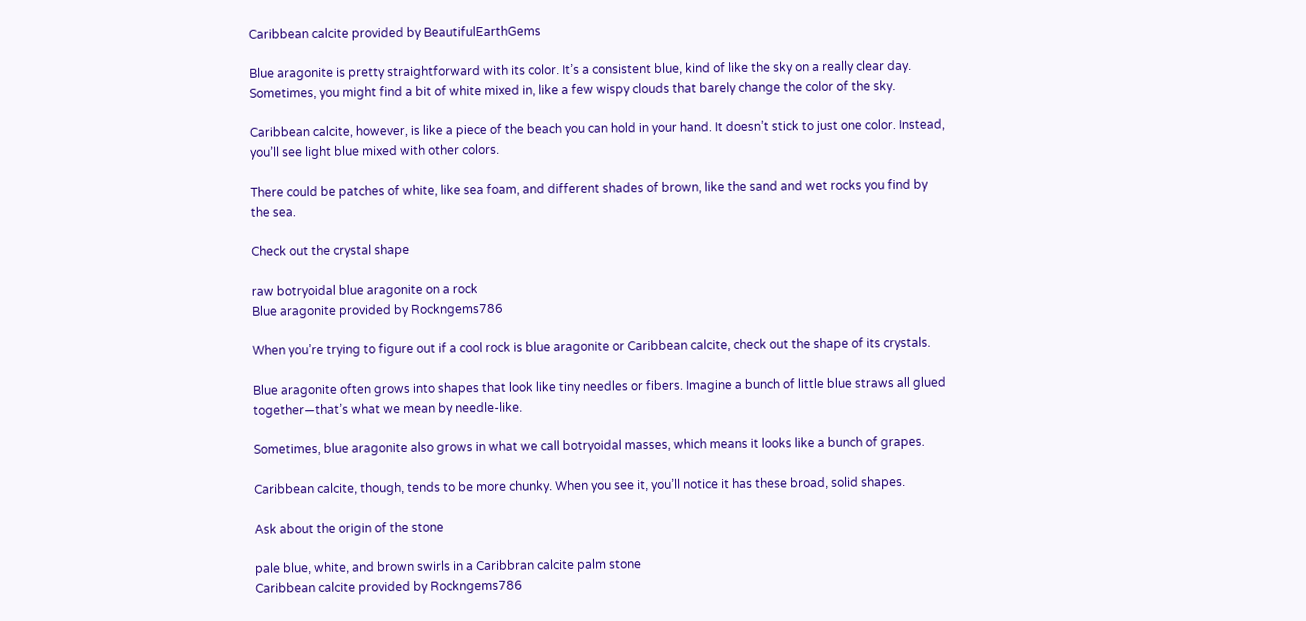Caribbean calcite provided by BeautifulEarthGems

Blue aragonite is pretty straightforward with its color. It’s a consistent blue, kind of like the sky on a really clear day. Sometimes, you might find a bit of white mixed in, like a few wispy clouds that barely change the color of the sky.

Caribbean calcite, however, is like a piece of the beach you can hold in your hand. It doesn’t stick to just one color. Instead, you’ll see light blue mixed with other colors.

There could be patches of white, like sea foam, and different shades of brown, like the sand and wet rocks you find by the sea.

Check out the crystal shape

raw botryoidal blue aragonite on a rock
Blue aragonite provided by Rockngems786

When you’re trying to figure out if a cool rock is blue aragonite or Caribbean calcite, check out the shape of its crystals.

Blue aragonite often grows into shapes that look like tiny needles or fibers. Imagine a bunch of little blue straws all glued together—that’s what we mean by needle-like.

Sometimes, blue aragonite also grows in what we call botryoidal masses, which means it looks like a bunch of grapes.

Caribbean calcite, though, tends to be more chunky. When you see it, you’ll notice it has these broad, solid shapes.

Ask about the origin of the stone

pale blue, white, and brown swirls in a Caribbran calcite palm stone
Caribbean calcite provided by Rockngems786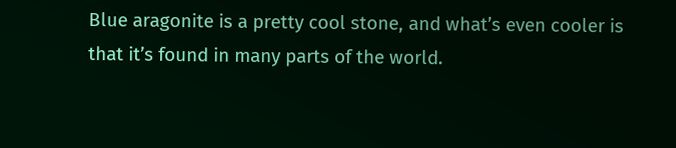Blue aragonite is a pretty cool stone, and what’s even cooler is that it’s found in many parts of the world.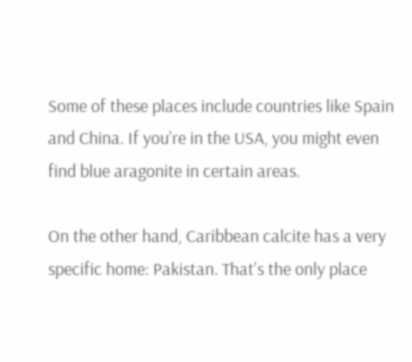Some of these places include countries like Spain and China. If you’re in the USA, you might even find blue aragonite in certain areas.

On the other hand, Caribbean calcite has a very specific home: Pakistan. That’s the only place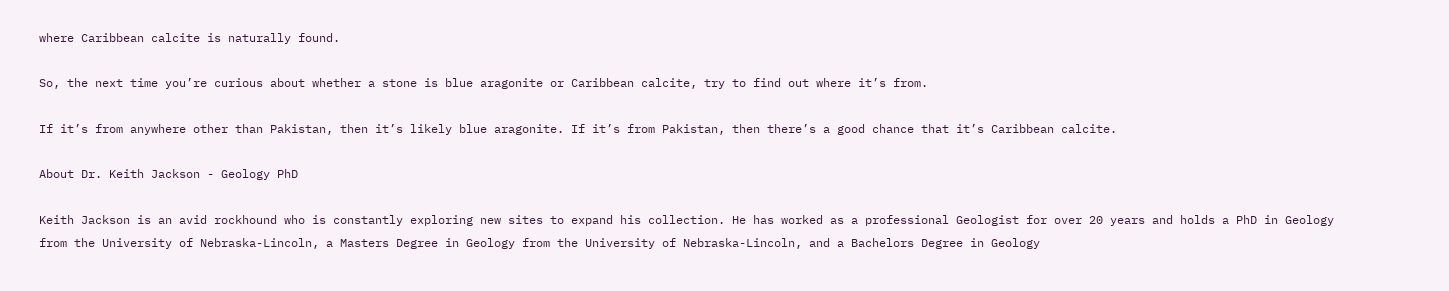where Caribbean calcite is naturally found.

So, the next time you’re curious about whether a stone is blue aragonite or Caribbean calcite, try to find out where it’s from.

If it’s from anywhere other than Pakistan, then it’s likely blue aragonite. If it’s from Pakistan, then there’s a good chance that it’s Caribbean calcite.

About Dr. Keith Jackson - Geology PhD

Keith Jackson is an avid rockhound who is constantly exploring new sites to expand his collection. He has worked as a professional Geologist for over 20 years and holds a PhD in Geology from the University of Nebraska-Lincoln, a Masters Degree in Geology from the University of Nebraska-Lincoln, and a Bachelors Degree in Geology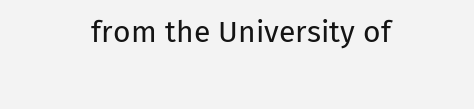from the University of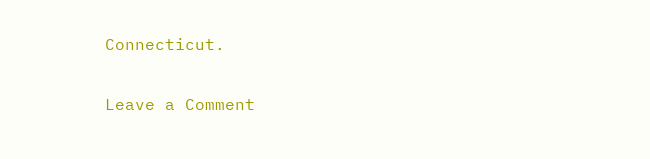Connecticut.

Leave a Comment